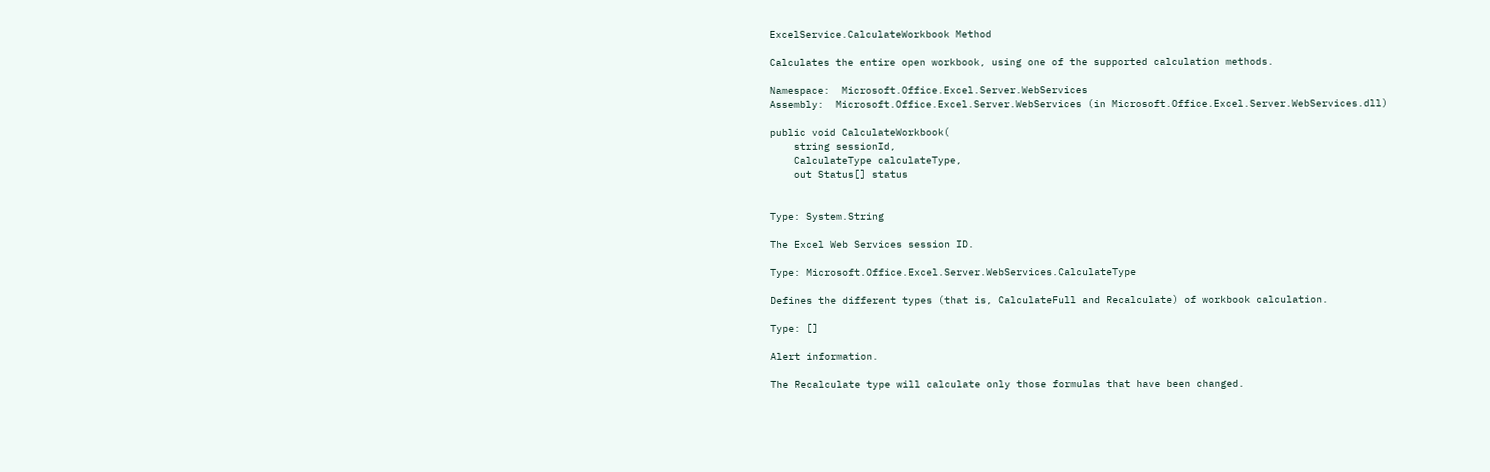ExcelService.CalculateWorkbook Method

Calculates the entire open workbook, using one of the supported calculation methods.

Namespace:  Microsoft.Office.Excel.Server.WebServices
Assembly:  Microsoft.Office.Excel.Server.WebServices (in Microsoft.Office.Excel.Server.WebServices.dll)

public void CalculateWorkbook(
    string sessionId,
    CalculateType calculateType,
    out Status[] status


Type: System.String

The Excel Web Services session ID.

Type: Microsoft.Office.Excel.Server.WebServices.CalculateType

Defines the different types (that is, CalculateFull and Recalculate) of workbook calculation.

Type: []

Alert information.

The Recalculate type will calculate only those formulas that have been changed.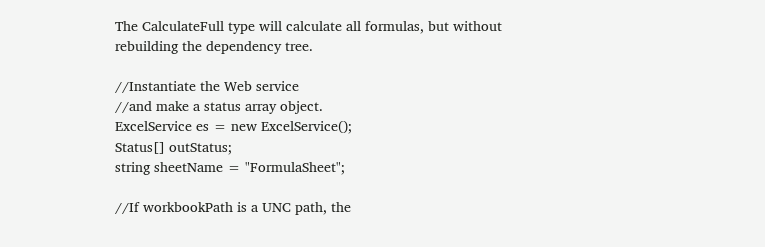The CalculateFull type will calculate all formulas, but without rebuilding the dependency tree.

//Instantiate the Web service
//and make a status array object.
ExcelService es = new ExcelService();
Status[] outStatus;
string sheetName = "FormulaSheet";

//If workbookPath is a UNC path, the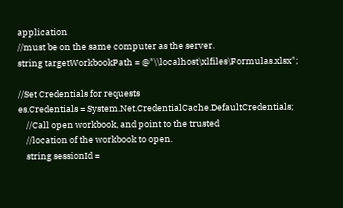application
//must be on the same computer as the server.
string targetWorkbookPath = @"\\localhost\xlfiles\Formulas.xlsx";

//Set Credentials for requests
es.Credentials = System.Net.CredentialCache.DefaultCredentials;
    //Call open workbook, and point to the trusted
    //location of the workbook to open.
    string sessionId =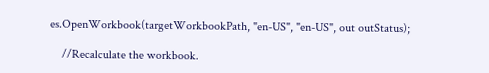es.OpenWorkbook(targetWorkbookPath, "en-US", "en-US", out outStatus);

    //Recalculate the workbook.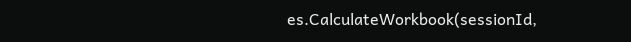es.CalculateWorkbook(sessionId,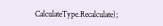CalculateType.Recalculate);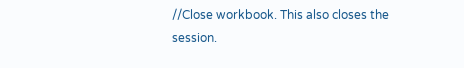//Close workbook. This also closes the session.